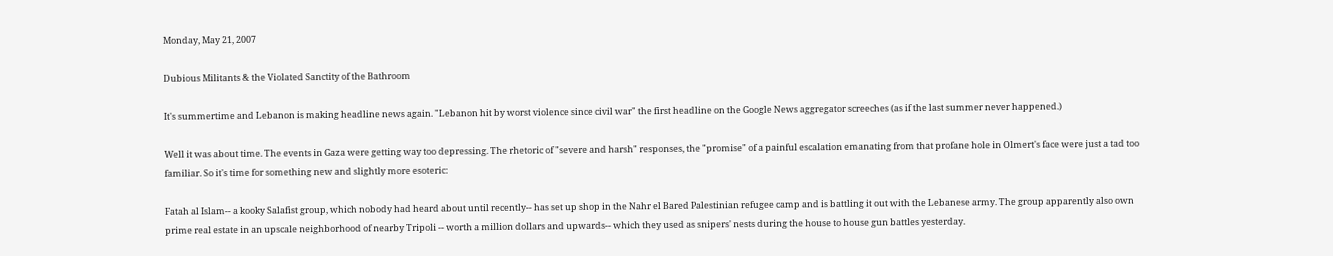Monday, May 21, 2007

Dubious Militants & the Violated Sanctity of the Bathroom

It's summertime and Lebanon is making headline news again. "Lebanon hit by worst violence since civil war" the first headline on the Google News aggregator screeches (as if the last summer never happened.)

Well it was about time. The events in Gaza were getting way too depressing. The rhetoric of "severe and harsh" responses, the "promise" of a painful escalation emanating from that profane hole in Olmert's face were just a tad too familiar. So it's time for something new and slightly more esoteric:

Fatah al Islam-- a kooky Salafist group, which nobody had heard about until recently-- has set up shop in the Nahr el Bared Palestinian refugee camp and is battling it out with the Lebanese army. The group apparently also own prime real estate in an upscale neighborhood of nearby Tripoli -- worth a million dollars and upwards-- which they used as snipers' nests during the house to house gun battles yesterday.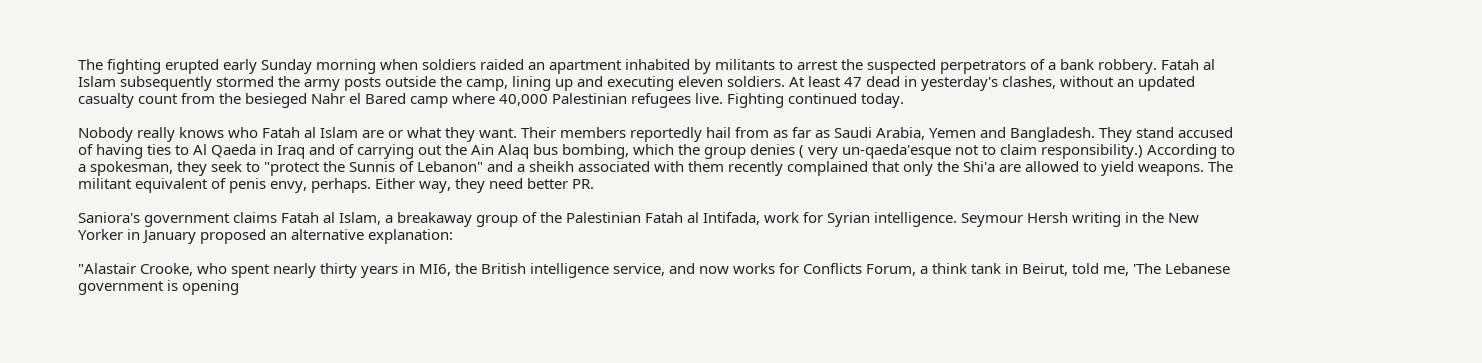The fighting erupted early Sunday morning when soldiers raided an apartment inhabited by militants to arrest the suspected perpetrators of a bank robbery. Fatah al Islam subsequently stormed the army posts outside the camp, lining up and executing eleven soldiers. At least 47 dead in yesterday's clashes, without an updated casualty count from the besieged Nahr el Bared camp where 40,000 Palestinian refugees live. Fighting continued today.

Nobody really knows who Fatah al Islam are or what they want. Their members reportedly hail from as far as Saudi Arabia, Yemen and Bangladesh. They stand accused of having ties to Al Qaeda in Iraq and of carrying out the Ain Alaq bus bombing, which the group denies ( very un-qaeda'esque not to claim responsibility.) According to a spokesman, they seek to "protect the Sunnis of Lebanon" and a sheikh associated with them recently complained that only the Shi'a are allowed to yield weapons. The militant equivalent of penis envy, perhaps. Either way, they need better PR.

Saniora's government claims Fatah al Islam, a breakaway group of the Palestinian Fatah al Intifada, work for Syrian intelligence. Seymour Hersh writing in the New Yorker in January proposed an alternative explanation:

"Alastair Crooke, who spent nearly thirty years in MI6, the British intelligence service, and now works for Conflicts Forum, a think tank in Beirut, told me, 'The Lebanese government is opening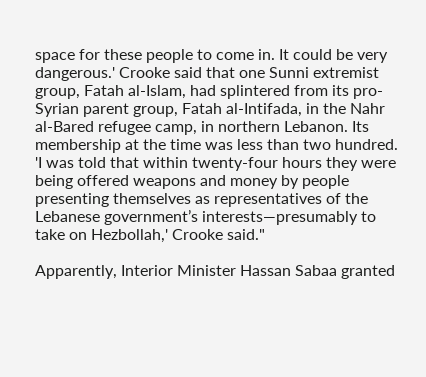space for these people to come in. It could be very dangerous.' Crooke said that one Sunni extremist group, Fatah al-Islam, had splintered from its pro-Syrian parent group, Fatah al-Intifada, in the Nahr al-Bared refugee camp, in northern Lebanon. Its membership at the time was less than two hundred. 'I was told that within twenty-four hours they were being offered weapons and money by people presenting themselves as representatives of the Lebanese government’s interests—presumably to take on Hezbollah,' Crooke said."

Apparently, Interior Minister Hassan Sabaa granted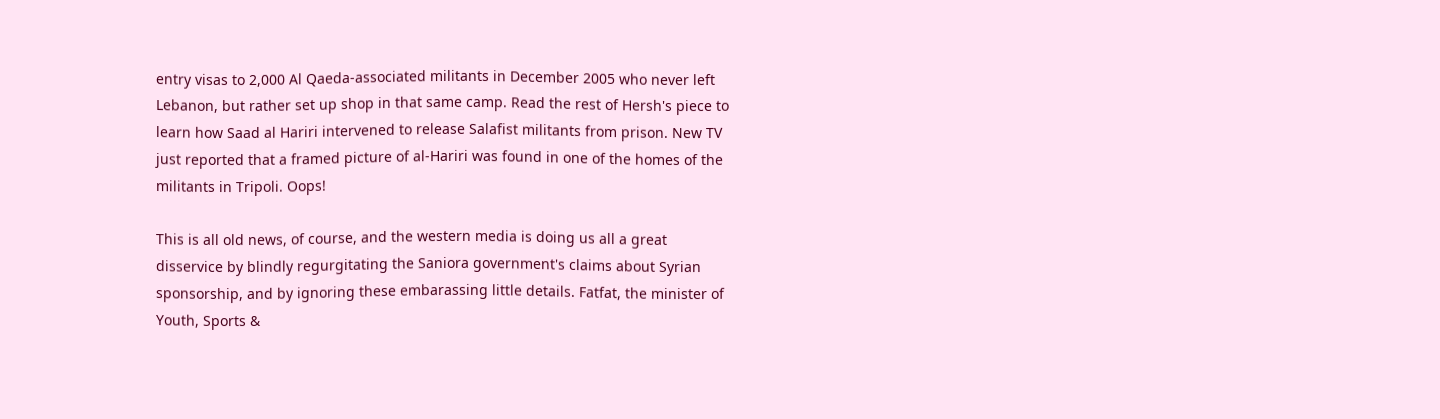entry visas to 2,000 Al Qaeda-associated militants in December 2005 who never left Lebanon, but rather set up shop in that same camp. Read the rest of Hersh's piece to learn how Saad al Hariri intervened to release Salafist militants from prison. New TV just reported that a framed picture of al-Hariri was found in one of the homes of the militants in Tripoli. Oops!

This is all old news, of course, and the western media is doing us all a great disservice by blindly regurgitating the Saniora government's claims about Syrian sponsorship, and by ignoring these embarassing little details. Fatfat, the minister of Youth, Sports &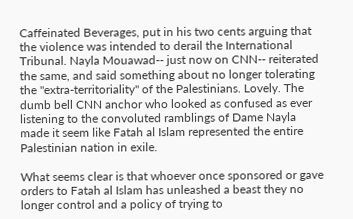Caffeinated Beverages, put in his two cents arguing that the violence was intended to derail the International Tribunal. Nayla Mouawad-- just now on CNN-- reiterated the same, and said something about no longer tolerating the "extra-territoriality" of the Palestinians. Lovely. The dumb bell CNN anchor who looked as confused as ever listening to the convoluted ramblings of Dame Nayla made it seem like Fatah al Islam represented the entire Palestinian nation in exile.

What seems clear is that whoever once sponsored or gave orders to Fatah al Islam has unleashed a beast they no longer control and a policy of trying to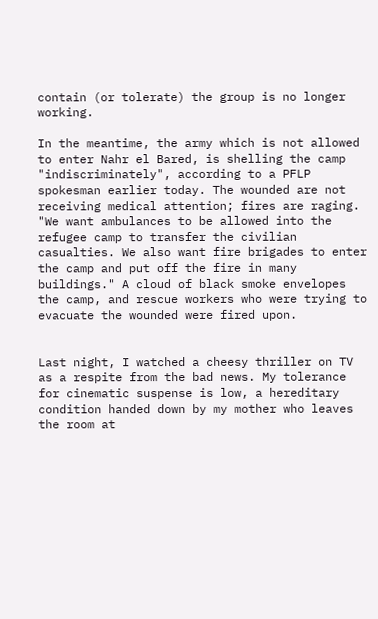contain (or tolerate) the group is no longer working.

In the meantime, the army which is not allowed to enter Nahr el Bared, is shelling the camp "indiscriminately", according to a PFLP spokesman earlier today. The wounded are not receiving medical attention; fires are raging. "We want ambulances to be allowed into the refugee camp to transfer the civilian casualties. We also want fire brigades to enter the camp and put off the fire in many buildings." A cloud of black smoke envelopes the camp, and rescue workers who were trying to evacuate the wounded were fired upon.


Last night, I watched a cheesy thriller on TV as a respite from the bad news. My tolerance for cinematic suspense is low, a hereditary condition handed down by my mother who leaves the room at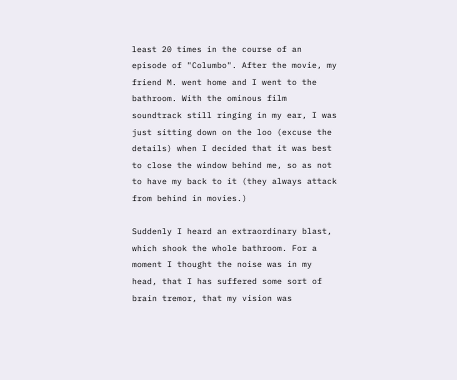least 20 times in the course of an episode of "Columbo". After the movie, my friend M. went home and I went to the bathroom. With the ominous film soundtrack still ringing in my ear, I was just sitting down on the loo (excuse the details) when I decided that it was best to close the window behind me, so as not to have my back to it (they always attack from behind in movies.)

Suddenly I heard an extraordinary blast, which shook the whole bathroom. For a moment I thought the noise was in my head, that I has suffered some sort of brain tremor, that my vision was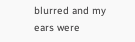blurred and my ears were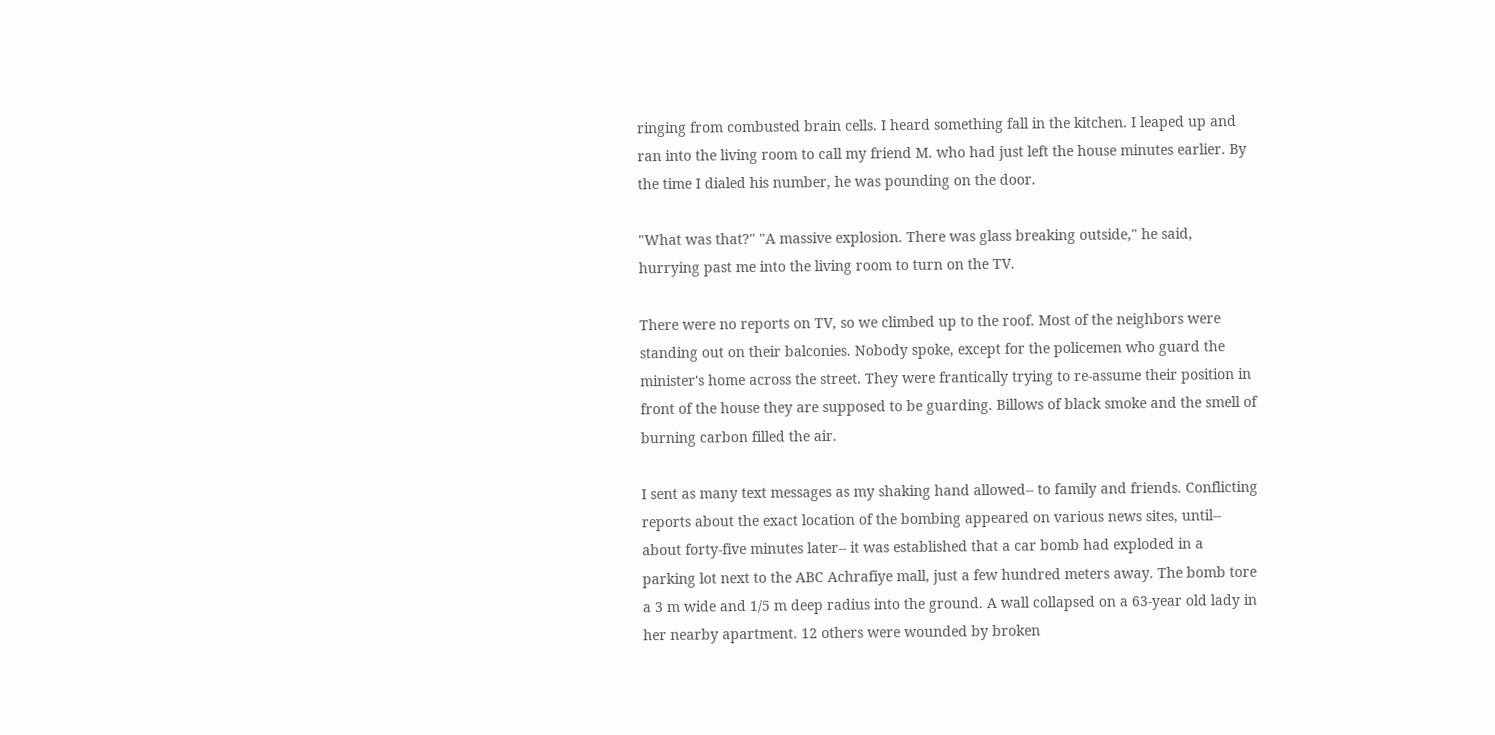ringing from combusted brain cells. I heard something fall in the kitchen. I leaped up and ran into the living room to call my friend M. who had just left the house minutes earlier. By the time I dialed his number, he was pounding on the door.

"What was that?" "A massive explosion. There was glass breaking outside," he said, hurrying past me into the living room to turn on the TV.

There were no reports on TV, so we climbed up to the roof. Most of the neighbors were standing out on their balconies. Nobody spoke, except for the policemen who guard the minister's home across the street. They were frantically trying to re-assume their position in front of the house they are supposed to be guarding. Billows of black smoke and the smell of burning carbon filled the air.

I sent as many text messages as my shaking hand allowed-- to family and friends. Conflicting reports about the exact location of the bombing appeared on various news sites, until-- about forty-five minutes later-- it was established that a car bomb had exploded in a parking lot next to the ABC Achrafiye mall, just a few hundred meters away. The bomb tore a 3 m wide and 1/5 m deep radius into the ground. A wall collapsed on a 63-year old lady in her nearby apartment. 12 others were wounded by broken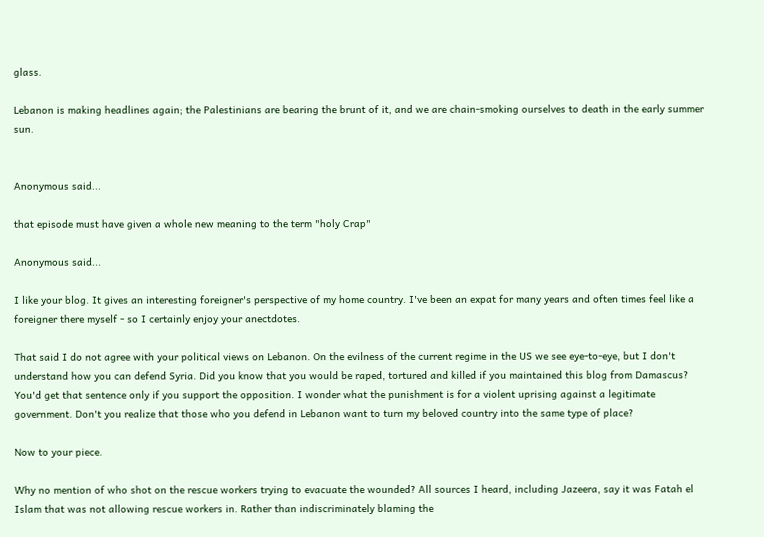glass.

Lebanon is making headlines again; the Palestinians are bearing the brunt of it, and we are chain-smoking ourselves to death in the early summer sun.


Anonymous said...

that episode must have given a whole new meaning to the term "holy Crap"

Anonymous said...

I like your blog. It gives an interesting foreigner's perspective of my home country. I've been an expat for many years and often times feel like a foreigner there myself - so I certainly enjoy your anectdotes.

That said I do not agree with your political views on Lebanon. On the evilness of the current regime in the US we see eye-to-eye, but I don't understand how you can defend Syria. Did you know that you would be raped, tortured and killed if you maintained this blog from Damascus? You'd get that sentence only if you support the opposition. I wonder what the punishment is for a violent uprising against a legitimate government. Don't you realize that those who you defend in Lebanon want to turn my beloved country into the same type of place?

Now to your piece.

Why no mention of who shot on the rescue workers trying to evacuate the wounded? All sources I heard, including Jazeera, say it was Fatah el Islam that was not allowing rescue workers in. Rather than indiscriminately blaming the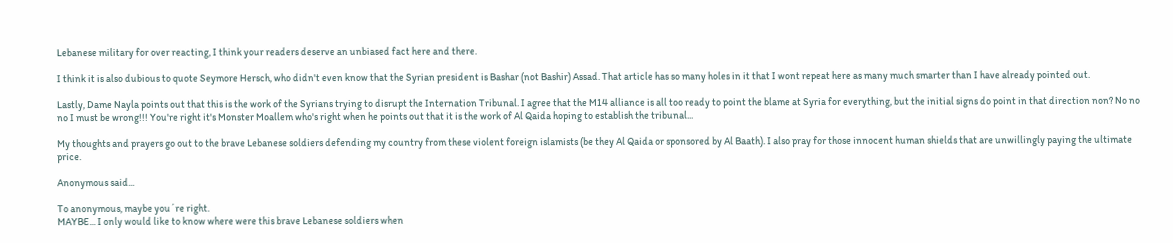Lebanese military for over reacting, I think your readers deserve an unbiased fact here and there.

I think it is also dubious to quote Seymore Hersch, who didn't even know that the Syrian president is Bashar (not Bashir) Assad. That article has so many holes in it that I wont repeat here as many much smarter than I have already pointed out.

Lastly, Dame Nayla points out that this is the work of the Syrians trying to disrupt the Internation Tribunal. I agree that the M14 alliance is all too ready to point the blame at Syria for everything, but the initial signs do point in that direction non? No no no I must be wrong!!! You're right it's Monster Moallem who's right when he points out that it is the work of Al Qaida hoping to establish the tribunal...

My thoughts and prayers go out to the brave Lebanese soldiers defending my country from these violent foreign islamists (be they Al Qaida or sponsored by Al Baath). I also pray for those innocent human shields that are unwillingly paying the ultimate price.

Anonymous said...

To anonymous, maybe you´re right.
MAYBE... I only would like to know where were this brave Lebanese soldiers when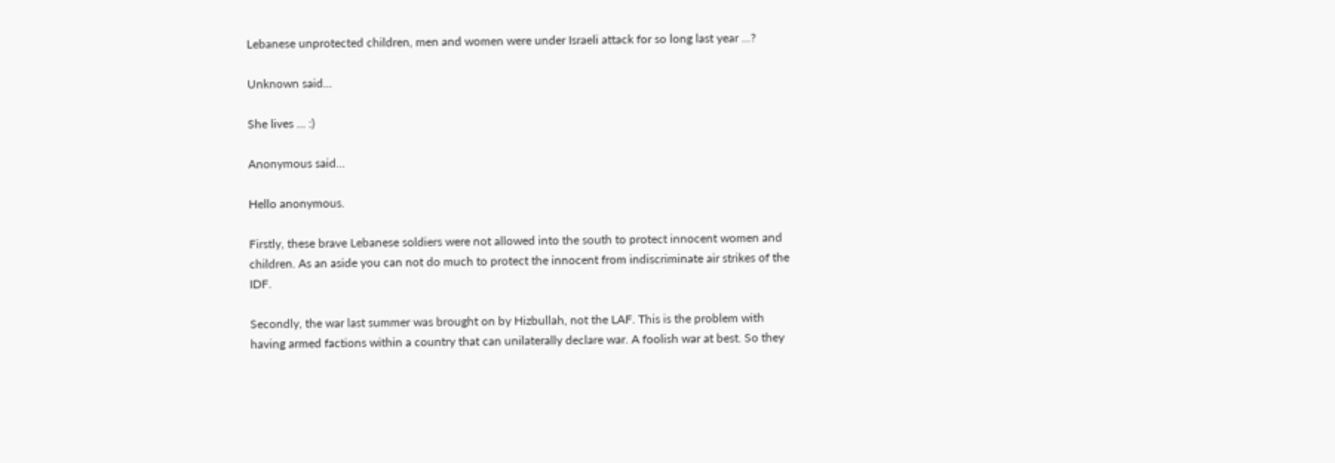Lebanese unprotected children, men and women were under Israeli attack for so long last year ...?

Unknown said...

She lives ... :)

Anonymous said...

Hello anonymous.

Firstly, these brave Lebanese soldiers were not allowed into the south to protect innocent women and children. As an aside you can not do much to protect the innocent from indiscriminate air strikes of the IDF.

Secondly, the war last summer was brought on by Hizbullah, not the LAF. This is the problem with having armed factions within a country that can unilaterally declare war. A foolish war at best. So they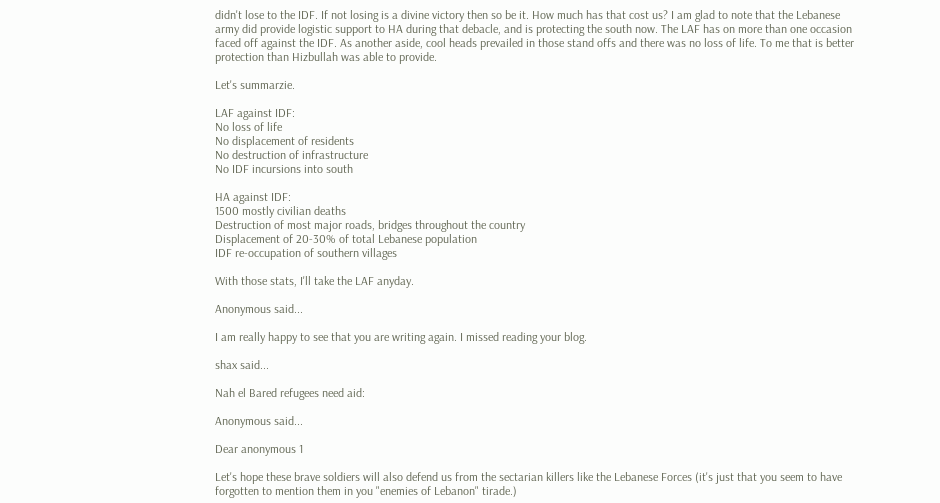didn't lose to the IDF. If not losing is a divine victory then so be it. How much has that cost us? I am glad to note that the Lebanese army did provide logistic support to HA during that debacle, and is protecting the south now. The LAF has on more than one occasion faced off against the IDF. As another aside, cool heads prevailed in those stand offs and there was no loss of life. To me that is better protection than Hizbullah was able to provide.

Let's summarzie.

LAF against IDF:
No loss of life
No displacement of residents
No destruction of infrastructure
No IDF incursions into south

HA against IDF:
1500 mostly civilian deaths
Destruction of most major roads, bridges throughout the country
Displacement of 20-30% of total Lebanese population
IDF re-occupation of southern villages

With those stats, I'll take the LAF anyday.

Anonymous said...

I am really happy to see that you are writing again. I missed reading your blog.

shax said...

Nah el Bared refugees need aid:

Anonymous said...

Dear anonymous 1

Let's hope these brave soldiers will also defend us from the sectarian killers like the Lebanese Forces (it's just that you seem to have forgotten to mention them in you "enemies of Lebanon" tirade.)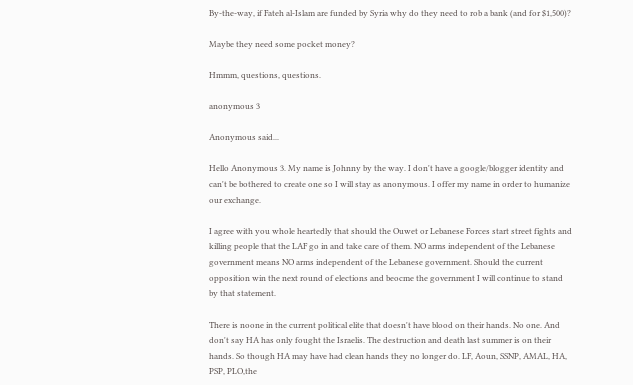By-the-way, if Fateh al-Islam are funded by Syria why do they need to rob a bank (and for $1,500)?

Maybe they need some pocket money?

Hmmm, questions, questions.

anonymous 3

Anonymous said...

Hello Anonymous 3. My name is Johnny by the way. I don't have a google/blogger identity and can't be bothered to create one so I will stay as anonymous. I offer my name in order to humanize our exchange.

I agree with you whole heartedly that should the Ouwet or Lebanese Forces start street fights and killing people that the LAF go in and take care of them. NO arms independent of the Lebanese government means NO arms independent of the Lebanese government. Should the current opposition win the next round of elections and beocme the government I will continue to stand by that statement.

There is noone in the current political elite that doesn't have blood on their hands. No one. And don't say HA has only fought the Israelis. The destruction and death last summer is on their hands. So though HA may have had clean hands they no longer do. LF, Aoun, SSNP, AMAL, HA, PSP, PLO,the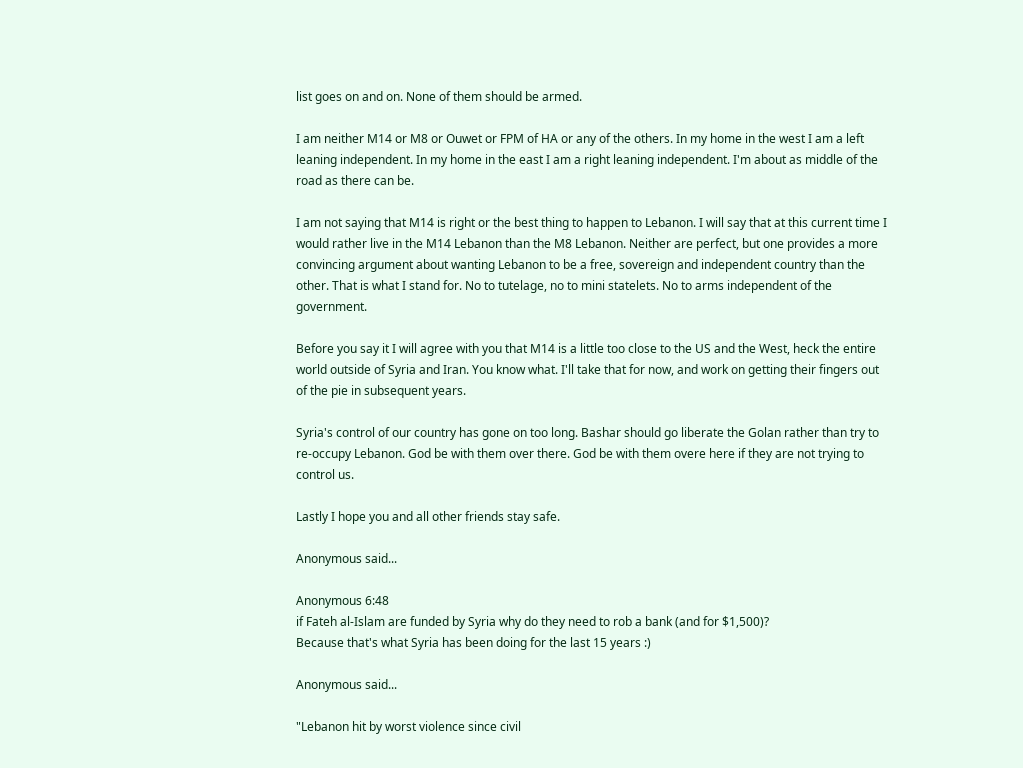list goes on and on. None of them should be armed.

I am neither M14 or M8 or Ouwet or FPM of HA or any of the others. In my home in the west I am a left leaning independent. In my home in the east I am a right leaning independent. I'm about as middle of the road as there can be.

I am not saying that M14 is right or the best thing to happen to Lebanon. I will say that at this current time I would rather live in the M14 Lebanon than the M8 Lebanon. Neither are perfect, but one provides a more convincing argument about wanting Lebanon to be a free, sovereign and independent country than the other. That is what I stand for. No to tutelage, no to mini statelets. No to arms independent of the government.

Before you say it I will agree with you that M14 is a little too close to the US and the West, heck the entire world outside of Syria and Iran. You know what. I'll take that for now, and work on getting their fingers out of the pie in subsequent years.

Syria's control of our country has gone on too long. Bashar should go liberate the Golan rather than try to re-occupy Lebanon. God be with them over there. God be with them overe here if they are not trying to control us.

Lastly I hope you and all other friends stay safe.

Anonymous said...

Anonymous 6:48
if Fateh al-Islam are funded by Syria why do they need to rob a bank (and for $1,500)?
Because that's what Syria has been doing for the last 15 years :)

Anonymous said...

"Lebanon hit by worst violence since civil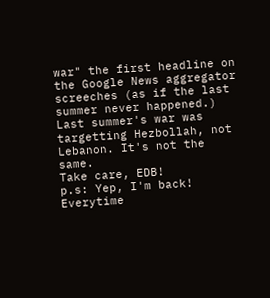war" the first headline on the Google News aggregator screeches (as if the last summer never happened.)
Last summer's war was targetting Hezbollah, not Lebanon. It's not the same.
Take care, EDB!
p.s: Yep, I'm back! Everytime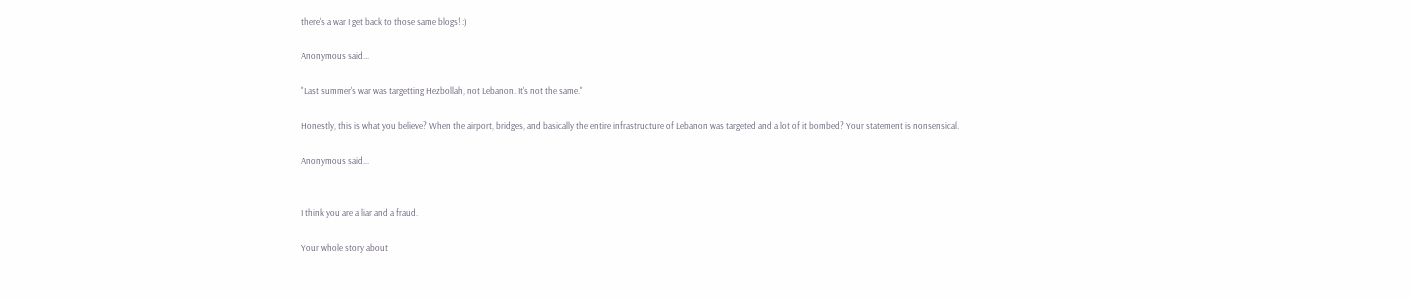there's a war I get back to those same blogs! :)

Anonymous said...

"Last summer's war was targetting Hezbollah, not Lebanon. It's not the same."

Honestly, this is what you believe? When the airport, bridges, and basically the entire infrastructure of Lebanon was targeted and a lot of it bombed? Your statement is nonsensical.

Anonymous said...


I think you are a liar and a fraud.

Your whole story about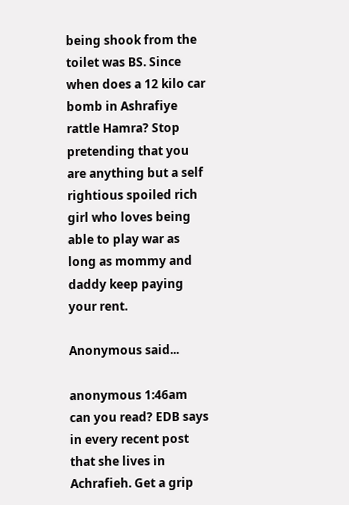being shook from the toilet was BS. Since when does a 12 kilo car bomb in Ashrafiye rattle Hamra? Stop pretending that you are anything but a self rightious spoiled rich girl who loves being able to play war as long as mommy and daddy keep paying your rent.

Anonymous said...

anonymous 1:46am
can you read? EDB says in every recent post that she lives in Achrafieh. Get a grip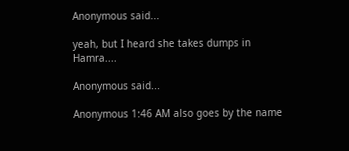Anonymous said...

yeah, but I heard she takes dumps in Hamra....

Anonymous said...

Anonymous 1:46 AM also goes by the name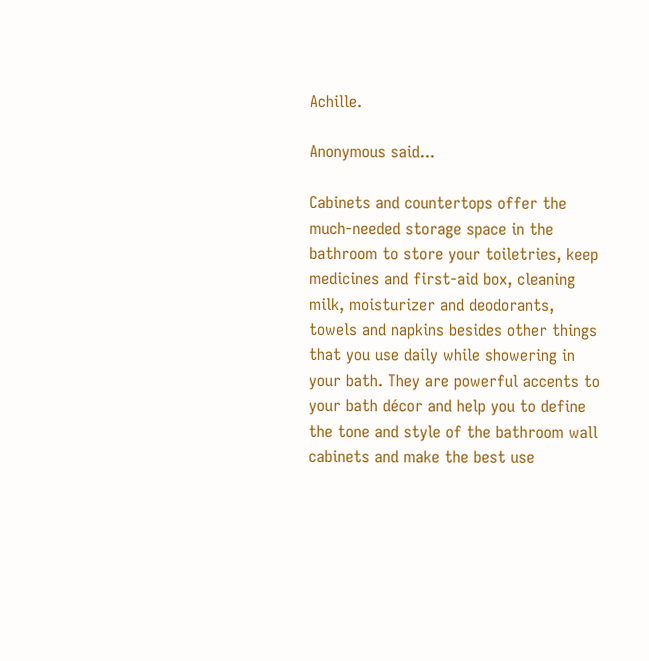Achille.

Anonymous said...

Cabinets and countertops offer the much-needed storage space in the bathroom to store your toiletries, keep medicines and first-aid box, cleaning milk, moisturizer and deodorants, towels and napkins besides other things that you use daily while showering in your bath. They are powerful accents to your bath décor and help you to define the tone and style of the bathroom wall cabinets and make the best use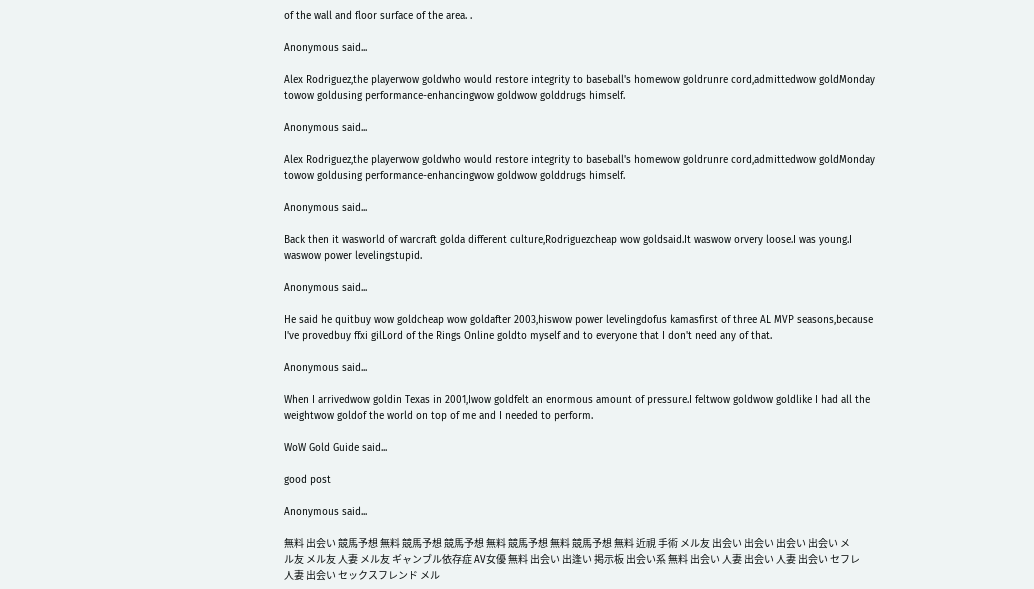of the wall and floor surface of the area. .

Anonymous said...

Alex Rodriguez,the playerwow goldwho would restore integrity to baseball's homewow goldrunre cord,admittedwow goldMonday towow goldusing performance-enhancingwow goldwow golddrugs himself.

Anonymous said...

Alex Rodriguez,the playerwow goldwho would restore integrity to baseball's homewow goldrunre cord,admittedwow goldMonday towow goldusing performance-enhancingwow goldwow golddrugs himself.

Anonymous said...

Back then it wasworld of warcraft golda different culture,Rodriguezcheap wow goldsaid.It waswow orvery loose.I was young.I waswow power levelingstupid.

Anonymous said...

He said he quitbuy wow goldcheap wow goldafter 2003,hiswow power levelingdofus kamasfirst of three AL MVP seasons,because I've provedbuy ffxi gilLord of the Rings Online goldto myself and to everyone that I don't need any of that.

Anonymous said...

When I arrivedwow goldin Texas in 2001,Iwow goldfelt an enormous amount of pressure.I feltwow goldwow goldlike I had all the weightwow goldof the world on top of me and I needed to perform.

WoW Gold Guide said...

good post

Anonymous said...

無料 出会い 競馬予想 無料 競馬予想 競馬予想 無料 競馬予想 無料 競馬予想 無料 近視 手術 メル友 出会い 出会い 出会い 出会い メル友 メル友 人妻 メル友 ギャンブル依存症 AV女優 無料 出会い 出逢い 掲示板 出会い系 無料 出会い 人妻 出会い 人妻 出会い セフレ 人妻 出会い セックスフレンド メル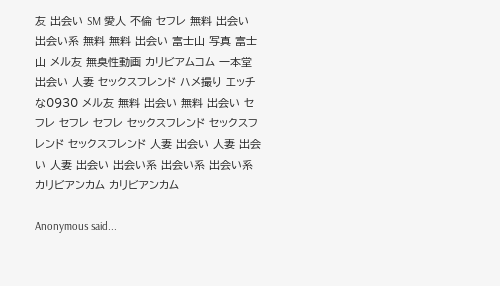友 出会い SM 愛人 不倫 セフレ 無料 出会い 出会い系 無料 無料 出会い 富士山 写真 富士山 メル友 無臭性動画 カリビアムコム 一本堂 出会い 人妻 セックスフレンド ハメ撮り エッチな0930 メル友 無料 出会い 無料 出会い セフレ セフレ セフレ セックスフレンド セックスフレンド セックスフレンド 人妻 出会い 人妻 出会い 人妻 出会い 出会い系 出会い系 出会い系 カリビアンカム カリビアンカム

Anonymous said...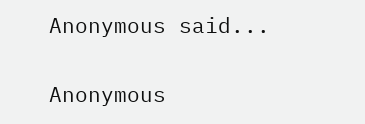Anonymous said...


Anonymous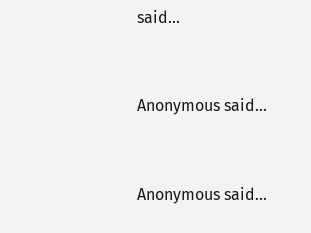said...


Anonymous said...


Anonymous said...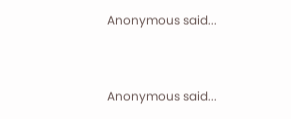Anonymous said...


Anonymous said...